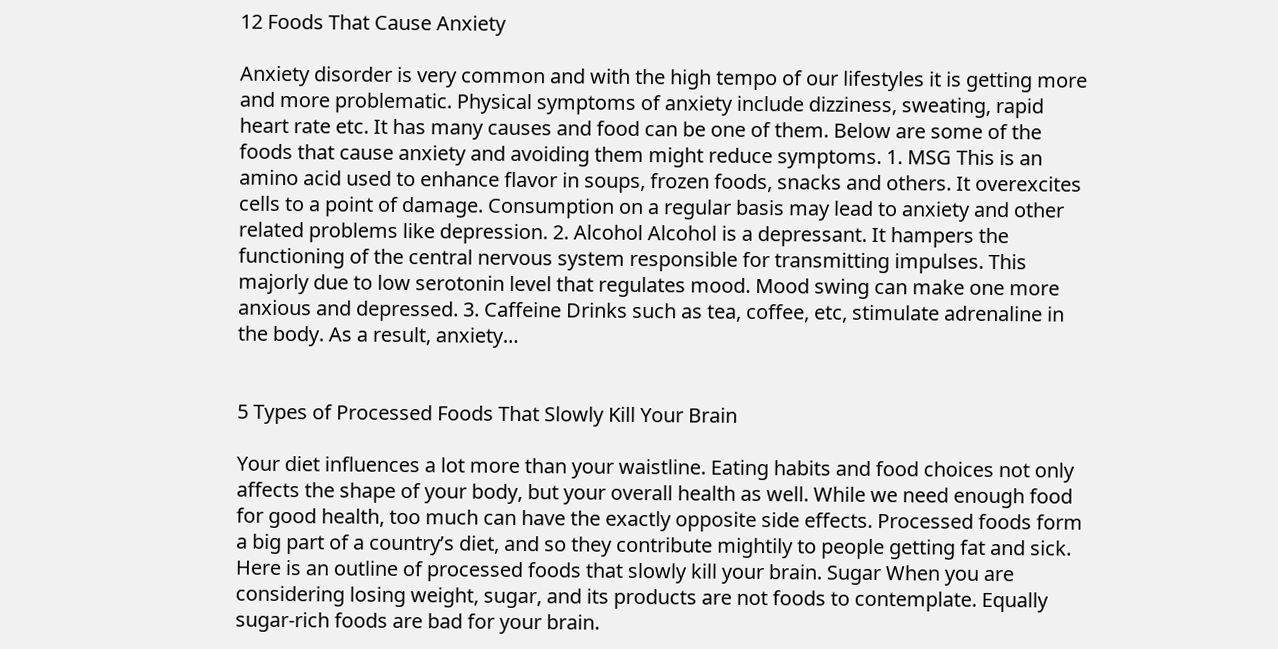12 Foods That Cause Anxiety

Anxiety disorder is very common and with the high tempo of our lifestyles it is getting more and more problematic. Physical symptoms of anxiety include dizziness, sweating, rapid heart rate etc. It has many causes and food can be one of them. Below are some of the foods that cause anxiety and avoiding them might reduce symptoms. 1. MSG This is an amino acid used to enhance flavor in soups, frozen foods, snacks and others. It overexcites cells to a point of damage. Consumption on a regular basis may lead to anxiety and other related problems like depression. 2. Alcohol Alcohol is a depressant. It hampers the functioning of the central nervous system responsible for transmitting impulses. This majorly due to low serotonin level that regulates mood. Mood swing can make one more anxious and depressed. 3. Caffeine Drinks such as tea, coffee, etc, stimulate adrenaline in the body. As a result, anxiety…


5 Types of Processed Foods That Slowly Kill Your Brain

Your diet influences a lot more than your waistline. Eating habits and food choices not only affects the shape of your body, but your overall health as well. While we need enough food for good health, too much can have the exactly opposite side effects. Processed foods form a big part of a country’s diet, and so they contribute mightily to people getting fat and sick. Here is an outline of processed foods that slowly kill your brain. Sugar When you are considering losing weight, sugar, and its products are not foods to contemplate. Equally sugar-rich foods are bad for your brain.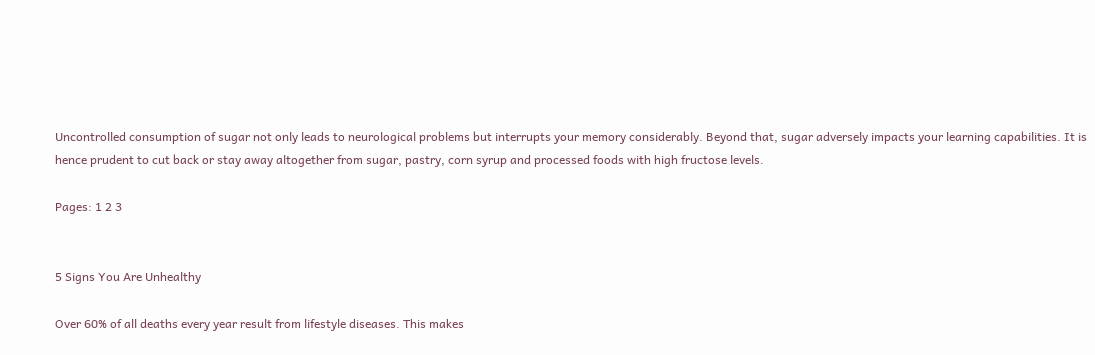Uncontrolled consumption of sugar not only leads to neurological problems but interrupts your memory considerably. Beyond that, sugar adversely impacts your learning capabilities. It is hence prudent to cut back or stay away altogether from sugar, pastry, corn syrup and processed foods with high fructose levels.

Pages: 1 2 3


5 Signs You Are Unhealthy

Over 60% of all deaths every year result from lifestyle diseases. This makes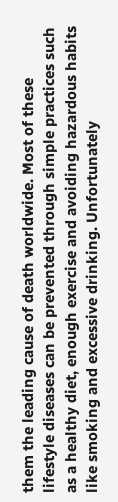them the leading cause of death worldwide. Most of these lifestyle diseases can be prevented through simple practices such as a healthy diet, enough exercise and avoiding hazardous habits like smoking and excessive drinking. Unfortunately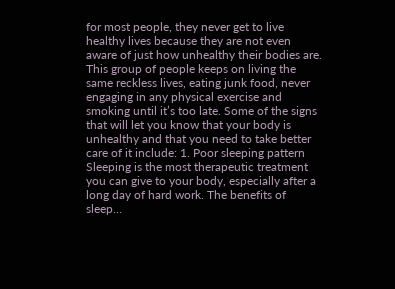for most people, they never get to live healthy lives because they are not even aware of just how unhealthy their bodies are. This group of people keeps on living the same reckless lives, eating junk food, never engaging in any physical exercise and smoking until it’s too late. Some of the signs that will let you know that your body is unhealthy and that you need to take better care of it include: 1. Poor sleeping pattern Sleeping is the most therapeutic treatment you can give to your body, especially after a long day of hard work. The benefits of sleep…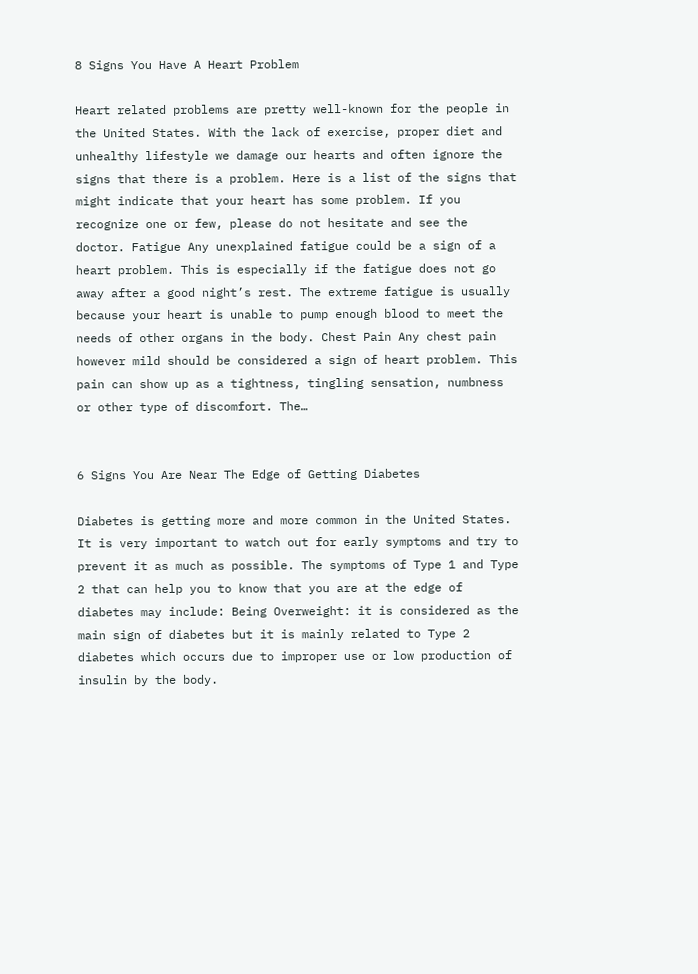8 Signs You Have A Heart Problem

Heart related problems are pretty well-known for the people in the United States. With the lack of exercise, proper diet and unhealthy lifestyle we damage our hearts and often ignore the signs that there is a problem. Here is a list of the signs that might indicate that your heart has some problem. If you recognize one or few, please do not hesitate and see the doctor. Fatigue Any unexplained fatigue could be a sign of a heart problem. This is especially if the fatigue does not go away after a good night’s rest. The extreme fatigue is usually because your heart is unable to pump enough blood to meet the needs of other organs in the body. Chest Pain Any chest pain however mild should be considered a sign of heart problem. This pain can show up as a tightness, tingling sensation, numbness or other type of discomfort. The…


6 Signs You Are Near The Edge of Getting Diabetes

Diabetes is getting more and more common in the United States. It is very important to watch out for early symptoms and try to prevent it as much as possible. The symptoms of Type 1 and Type 2 that can help you to know that you are at the edge of diabetes may include: Being Overweight: it is considered as the main sign of diabetes but it is mainly related to Type 2 diabetes which occurs due to improper use or low production of insulin by the body.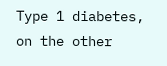Type 1 diabetes, on the other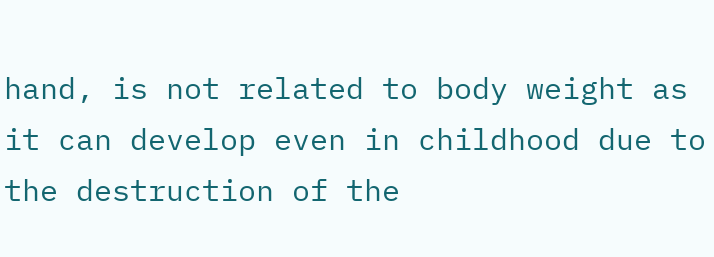hand, is not related to body weight as it can develop even in childhood due to the destruction of the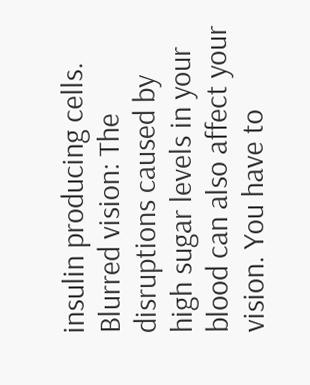insulin producing cells. Blurred vision: The disruptions caused by high sugar levels in your blood can also affect your vision. You have to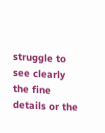struggle to see clearly the fine details or the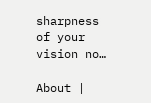sharpness of your vision no…

About |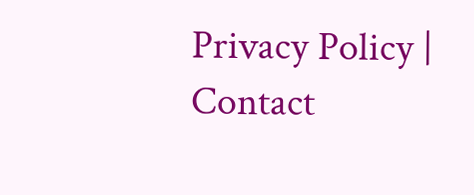Privacy Policy | Contact